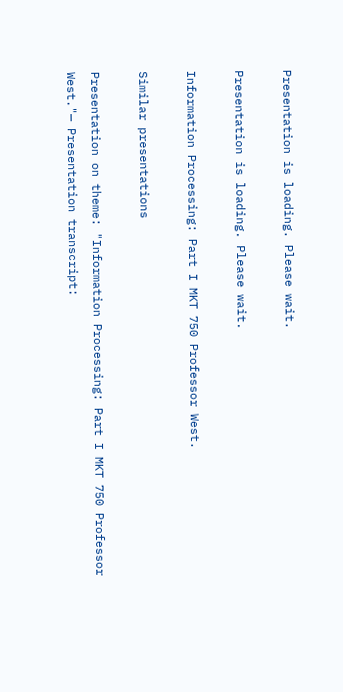Presentation is loading. Please wait.

Presentation is loading. Please wait.

Information Processing: Part I MKT 750 Professor West.

Similar presentations

Presentation on theme: "Information Processing: Part I MKT 750 Professor West."— Presentation transcript: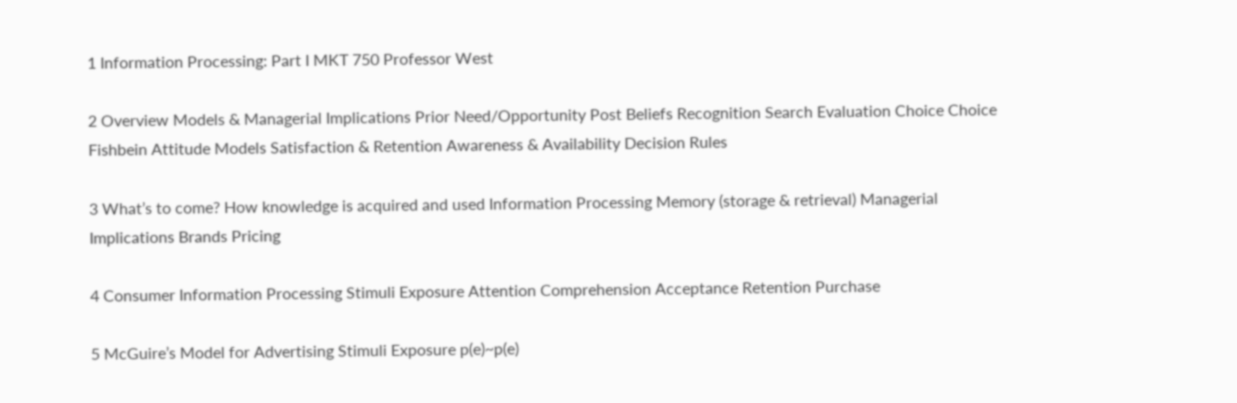1 Information Processing: Part I MKT 750 Professor West

2 Overview Models & Managerial Implications Prior Need/Opportunity Post Beliefs Recognition Search Evaluation Choice Choice Fishbein Attitude Models Satisfaction & Retention Awareness & Availability Decision Rules

3 What’s to come? How knowledge is acquired and used Information Processing Memory (storage & retrieval) Managerial Implications Brands Pricing

4 Consumer Information Processing Stimuli Exposure Attention Comprehension Acceptance Retention Purchase

5 McGuire’s Model for Advertising Stimuli Exposure p(e)~p(e)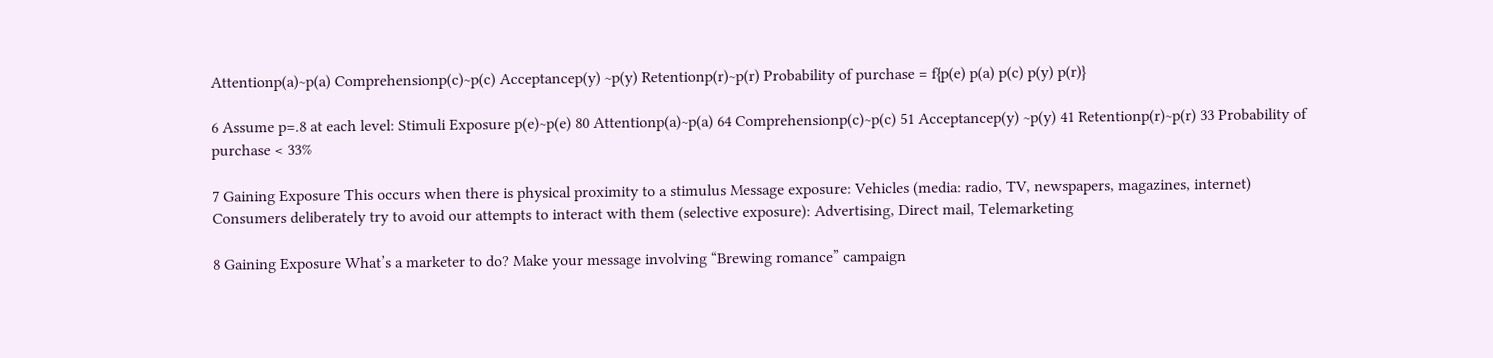Attentionp(a)~p(a) Comprehensionp(c)~p(c) Acceptancep(y) ~p(y) Retentionp(r)~p(r) Probability of purchase = f{p(e) p(a) p(c) p(y) p(r)}

6 Assume p=.8 at each level: Stimuli Exposure p(e)~p(e) 80 Attentionp(a)~p(a) 64 Comprehensionp(c)~p(c) 51 Acceptancep(y) ~p(y) 41 Retentionp(r)~p(r) 33 Probability of purchase < 33%

7 Gaining Exposure This occurs when there is physical proximity to a stimulus Message exposure: Vehicles (media: radio, TV, newspapers, magazines, internet) Consumers deliberately try to avoid our attempts to interact with them (selective exposure): Advertising, Direct mail, Telemarketing

8 Gaining Exposure What’s a marketer to do? Make your message involving “Brewing romance” campaign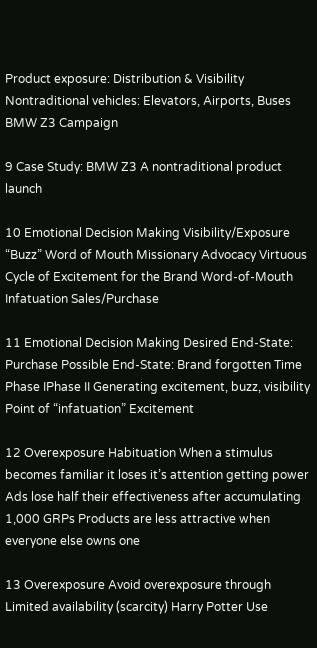Product exposure: Distribution & Visibility Nontraditional vehicles: Elevators, Airports, Buses BMW Z3 Campaign

9 Case Study: BMW Z3 A nontraditional product launch

10 Emotional Decision Making Visibility/Exposure “Buzz” Word of Mouth Missionary Advocacy Virtuous Cycle of Excitement for the Brand Word-of-Mouth Infatuation Sales/Purchase

11 Emotional Decision Making Desired End-State: Purchase Possible End-State: Brand forgotten Time Phase IPhase II Generating excitement, buzz, visibility Point of “infatuation” Excitement

12 Overexposure Habituation When a stimulus becomes familiar it loses it’s attention getting power Ads lose half their effectiveness after accumulating 1,000 GRPs Products are less attractive when everyone else owns one

13 Overexposure Avoid overexposure through Limited availability (scarcity) Harry Potter Use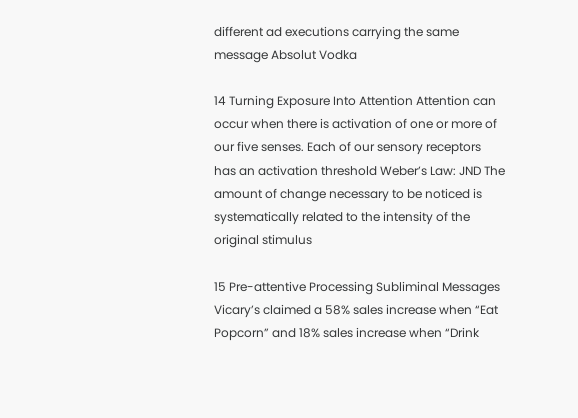different ad executions carrying the same message Absolut Vodka

14 Turning Exposure Into Attention Attention can occur when there is activation of one or more of our five senses. Each of our sensory receptors has an activation threshold Weber’s Law: JND The amount of change necessary to be noticed is systematically related to the intensity of the original stimulus

15 Pre-attentive Processing Subliminal Messages Vicary’s claimed a 58% sales increase when “Eat Popcorn” and 18% sales increase when “Drink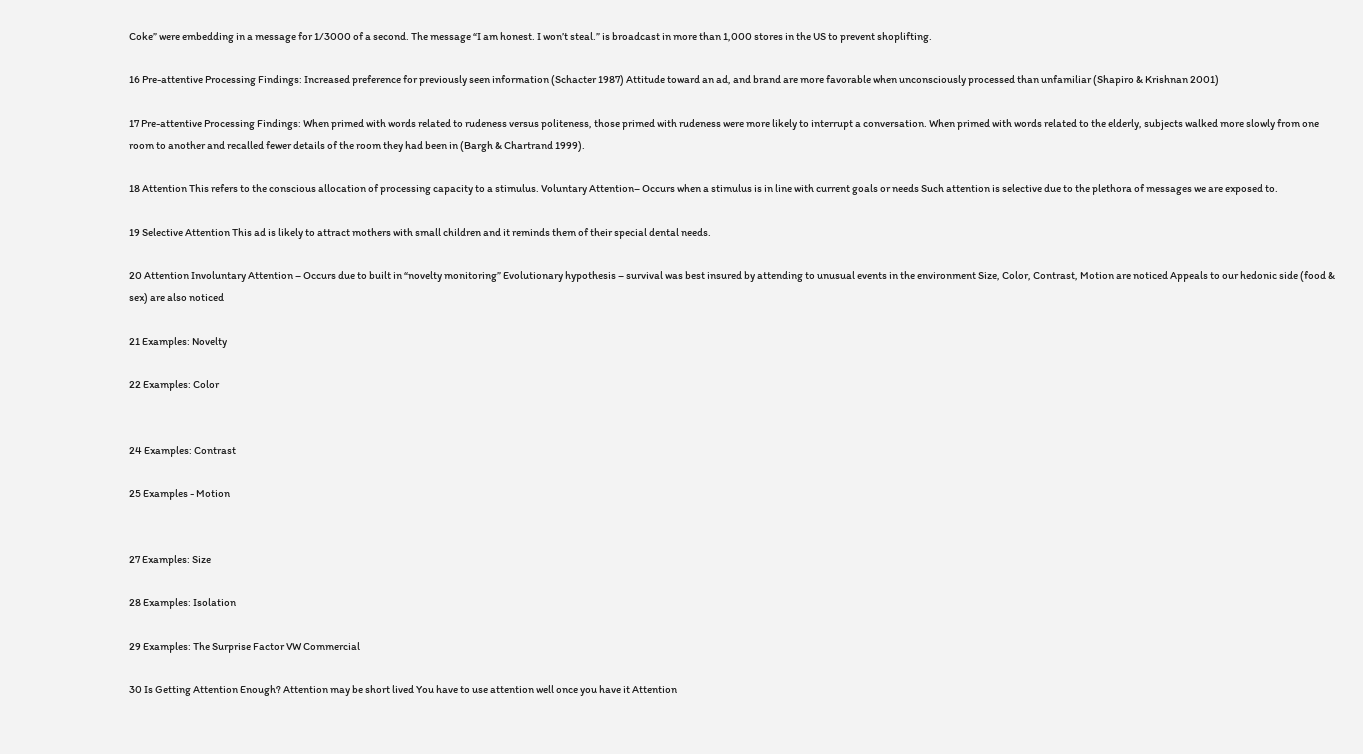Coke” were embedding in a message for 1/3000 of a second. The message “I am honest. I won’t steal.” is broadcast in more than 1,000 stores in the US to prevent shoplifting.

16 Pre-attentive Processing Findings: Increased preference for previously seen information (Schacter 1987) Attitude toward an ad, and brand are more favorable when unconsciously processed than unfamiliar (Shapiro & Krishnan 2001)

17 Pre-attentive Processing Findings: When primed with words related to rudeness versus politeness, those primed with rudeness were more likely to interrupt a conversation. When primed with words related to the elderly, subjects walked more slowly from one room to another and recalled fewer details of the room they had been in (Bargh & Chartrand 1999).

18 Attention This refers to the conscious allocation of processing capacity to a stimulus. Voluntary Attention– Occurs when a stimulus is in line with current goals or needs Such attention is selective due to the plethora of messages we are exposed to.

19 Selective Attention This ad is likely to attract mothers with small children and it reminds them of their special dental needs.

20 Attention Involuntary Attention – Occurs due to built in “novelty monitoring” Evolutionary hypothesis – survival was best insured by attending to unusual events in the environment Size, Color, Contrast, Motion are noticed Appeals to our hedonic side (food & sex) are also noticed

21 Examples: Novelty

22 Examples: Color


24 Examples: Contrast

25 Examples - Motion


27 Examples: Size

28 Examples: Isolation

29 Examples: The Surprise Factor VW Commercial

30 Is Getting Attention Enough? Attention may be short lived You have to use attention well once you have it Attention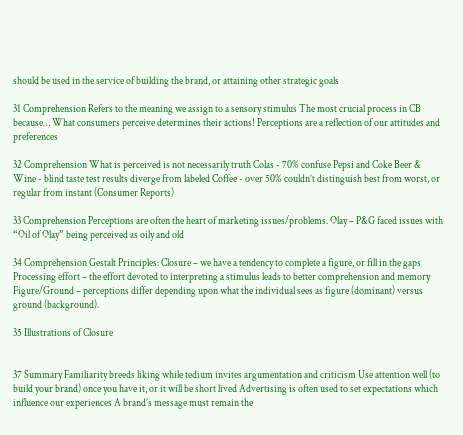should be used in the service of building the brand, or attaining other strategic goals

31 Comprehension Refers to the meaning we assign to a sensory stimulus The most crucial process in CB because… What consumers perceive determines their actions! Perceptions are a reflection of our attitudes and preferences

32 Comprehension What is perceived is not necessarily truth Colas - 70% confuse Pepsi and Coke Beer & Wine - blind taste test results diverge from labeled Coffee - over 50% couldn’t distinguish best from worst, or regular from instant (Consumer Reports)

33 Comprehension Perceptions are often the heart of marketing issues/problems. Olay – P&G faced issues with “Oil of Olay” being perceived as oily and old

34 Comprehension Gestalt Principles: Closure – we have a tendency to complete a figure, or fill in the gaps Processing effort – the effort devoted to interpreting a stimulus leads to better comprehension and memory Figure/Ground – perceptions differ depending upon what the individual sees as figure (dominant) versus ground (background).

35 Illustrations of Closure


37 Summary Familiarity breeds liking while tedium invites argumentation and criticism Use attention well (to build your brand) once you have it, or it will be short lived Advertising is often used to set expectations which influence our experiences A brand’s message must remain the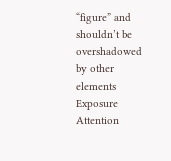“figure” and shouldn’t be overshadowed by other elements Exposure Attention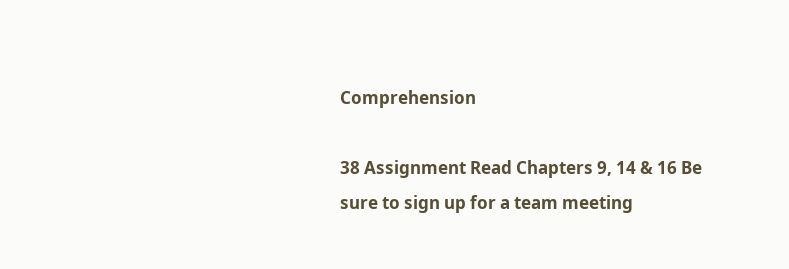Comprehension

38 Assignment Read Chapters 9, 14 & 16 Be sure to sign up for a team meeting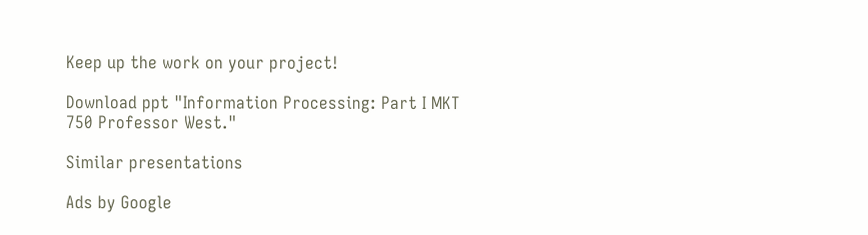Keep up the work on your project!

Download ppt "Information Processing: Part I MKT 750 Professor West."

Similar presentations

Ads by Google